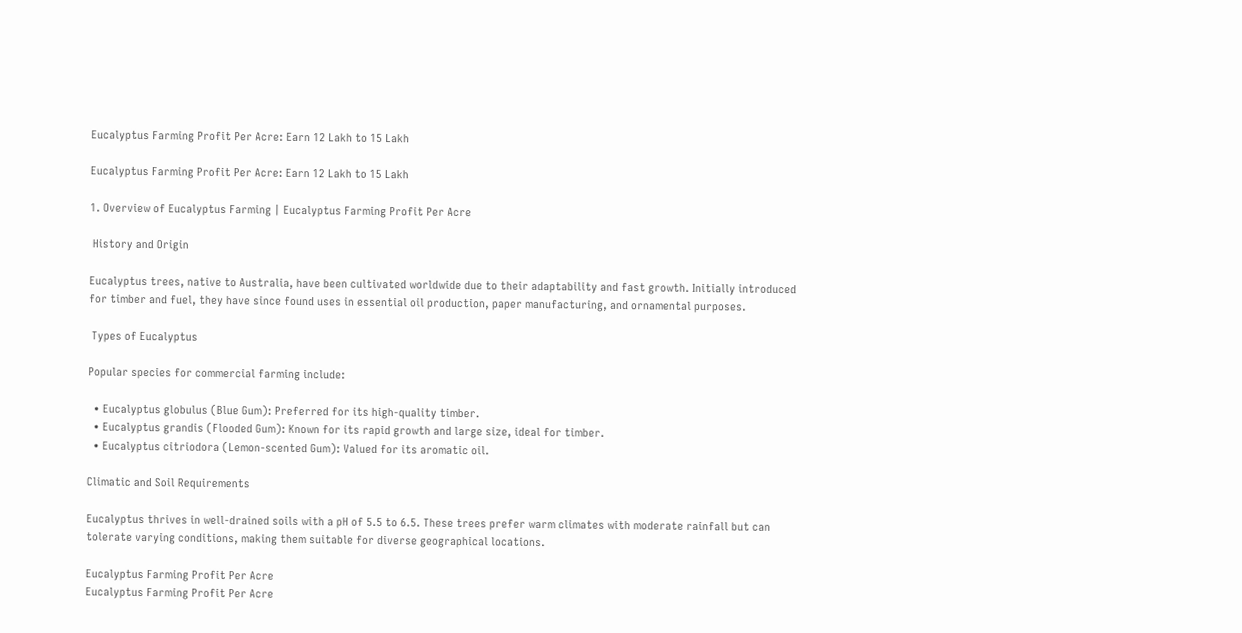Eucalyptus Farming Profit Per Acre: Earn 12 Lakh to 15 Lakh

Eucalyptus Farming Profit Per Acre: Earn 12 Lakh to 15 Lakh

1. Overview of Eucalyptus Farming | Eucalyptus Farming Profit Per Acre

 History and Origin

Eucalyptus trees, native to Australia, have been cultivated worldwide due to their adaptability and fast growth. Initially introduced for timber and fuel, they have since found uses in essential oil production, paper manufacturing, and ornamental purposes.

 Types of Eucalyptus

Popular species for commercial farming include:

  • Eucalyptus globulus (Blue Gum): Preferred for its high-quality timber.
  • Eucalyptus grandis (Flooded Gum): Known for its rapid growth and large size, ideal for timber.
  • Eucalyptus citriodora (Lemon-scented Gum): Valued for its aromatic oil.

Climatic and Soil Requirements

Eucalyptus thrives in well-drained soils with a pH of 5.5 to 6.5. These trees prefer warm climates with moderate rainfall but can tolerate varying conditions, making them suitable for diverse geographical locations.

Eucalyptus Farming Profit Per Acre
Eucalyptus Farming Profit Per Acre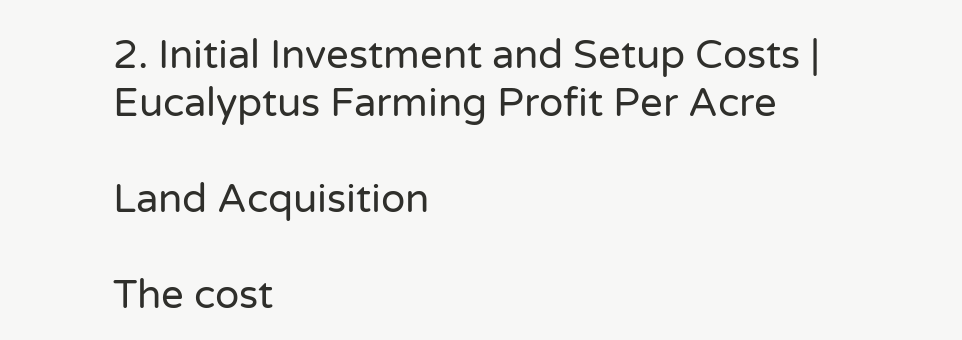2. Initial Investment and Setup Costs | Eucalyptus Farming Profit Per Acre

Land Acquisition

The cost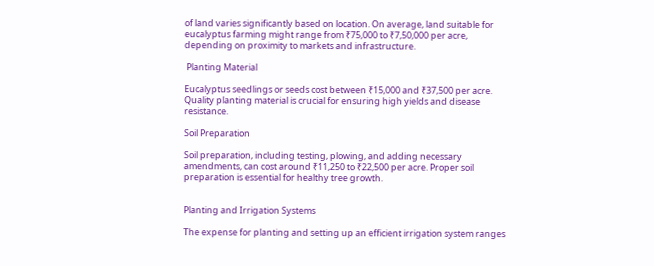of land varies significantly based on location. On average, land suitable for eucalyptus farming might range from ₹75,000 to ₹7,50,000 per acre, depending on proximity to markets and infrastructure.

 Planting Material

Eucalyptus seedlings or seeds cost between ₹15,000 and ₹37,500 per acre. Quality planting material is crucial for ensuring high yields and disease resistance.

Soil Preparation

Soil preparation, including testing, plowing, and adding necessary amendments, can cost around ₹11,250 to ₹22,500 per acre. Proper soil preparation is essential for healthy tree growth.


Planting and Irrigation Systems

The expense for planting and setting up an efficient irrigation system ranges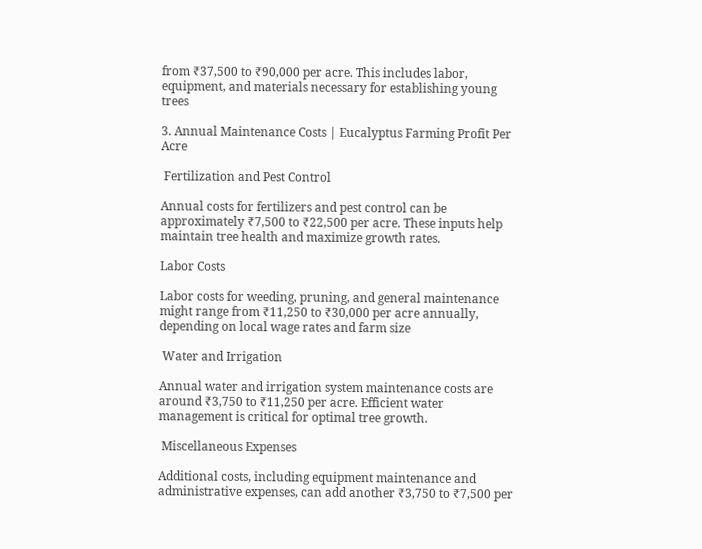from ₹37,500 to ₹90,000 per acre. This includes labor, equipment, and materials necessary for establishing young trees

3. Annual Maintenance Costs | Eucalyptus Farming Profit Per Acre

 Fertilization and Pest Control

Annual costs for fertilizers and pest control can be approximately ₹7,500 to ₹22,500 per acre. These inputs help maintain tree health and maximize growth rates.

Labor Costs

Labor costs for weeding, pruning, and general maintenance might range from ₹11,250 to ₹30,000 per acre annually, depending on local wage rates and farm size

 Water and Irrigation

Annual water and irrigation system maintenance costs are around ₹3,750 to ₹11,250 per acre. Efficient water management is critical for optimal tree growth.

 Miscellaneous Expenses

Additional costs, including equipment maintenance and administrative expenses, can add another ₹3,750 to ₹7,500 per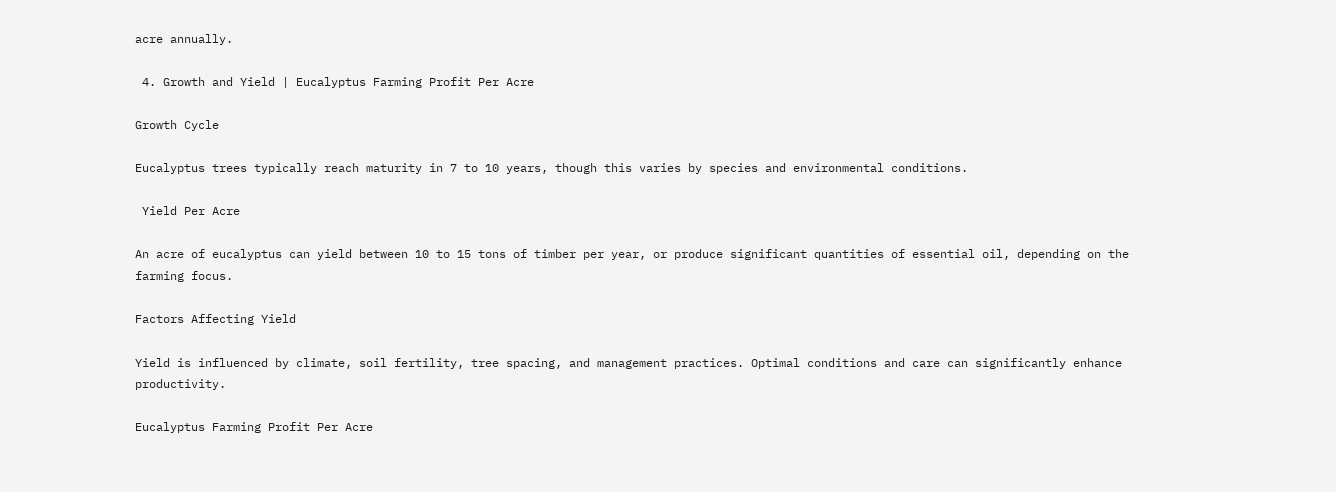acre annually.

 4. Growth and Yield | Eucalyptus Farming Profit Per Acre

Growth Cycle

Eucalyptus trees typically reach maturity in 7 to 10 years, though this varies by species and environmental conditions.

 Yield Per Acre

An acre of eucalyptus can yield between 10 to 15 tons of timber per year, or produce significant quantities of essential oil, depending on the farming focus.

Factors Affecting Yield

Yield is influenced by climate, soil fertility, tree spacing, and management practices. Optimal conditions and care can significantly enhance productivity.

Eucalyptus Farming Profit Per Acre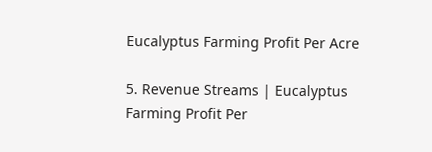Eucalyptus Farming Profit Per Acre

5. Revenue Streams | Eucalyptus Farming Profit Per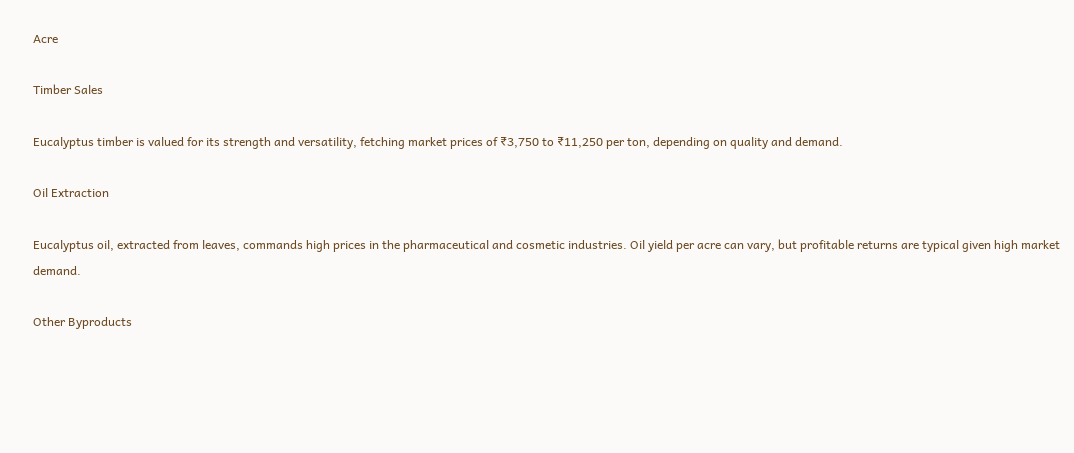Acre

Timber Sales

Eucalyptus timber is valued for its strength and versatility, fetching market prices of ₹3,750 to ₹11,250 per ton, depending on quality and demand.

Oil Extraction

Eucalyptus oil, extracted from leaves, commands high prices in the pharmaceutical and cosmetic industries. Oil yield per acre can vary, but profitable returns are typical given high market demand.

Other Byproducts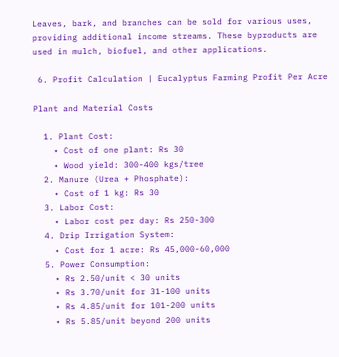Leaves, bark, and branches can be sold for various uses, providing additional income streams. These byproducts are used in mulch, biofuel, and other applications.

 6. Profit Calculation | Eucalyptus Farming Profit Per Acre

Plant and Material Costs

  1. Plant Cost:
    • Cost of one plant: Rs 30
    • Wood yield: 300-400 kgs/tree
  2. Manure (Urea + Phosphate):
    • Cost of 1 kg: Rs 30
  3. Labor Cost:
    • Labor cost per day: Rs 250-300
  4. Drip Irrigation System:
    • Cost for 1 acre: Rs 45,000-60,000
  5. Power Consumption:
    • Rs 2.50/unit < 30 units
    • Rs 3.70/unit for 31-100 units
    • Rs 4.85/unit for 101-200 units
    • Rs 5.85/unit beyond 200 units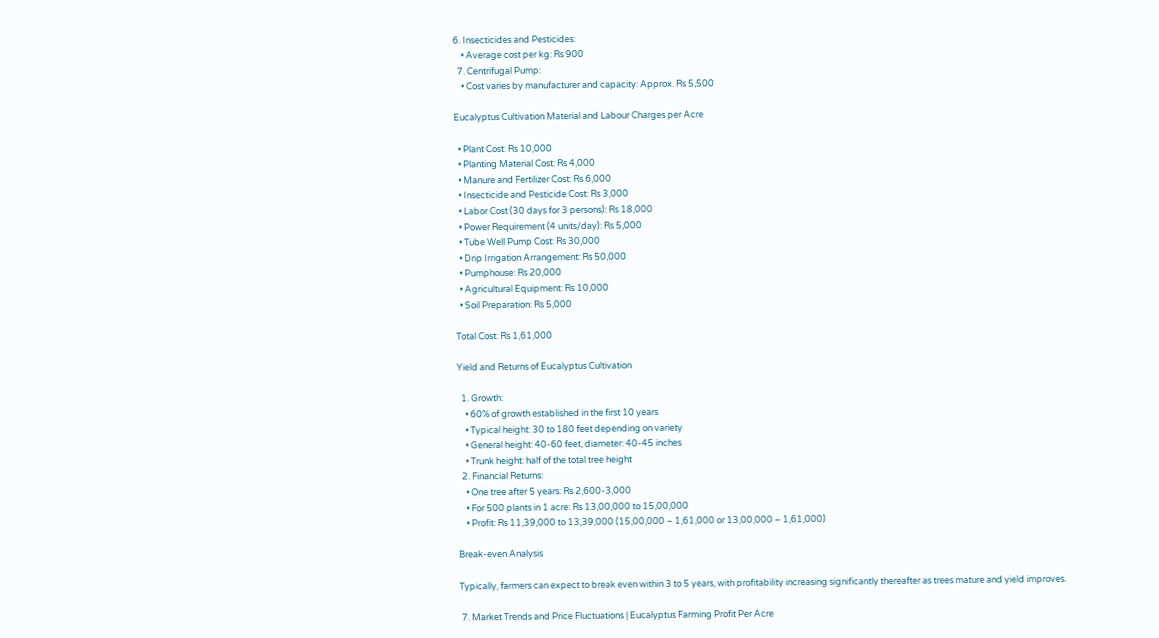6. Insecticides and Pesticides:
    • Average cost per kg: Rs 900
  7. Centrifugal Pump:
    • Cost varies by manufacturer and capacity: Approx. Rs 5,500

Eucalyptus Cultivation Material and Labour Charges per Acre

  • Plant Cost: Rs 10,000
  • Planting Material Cost: Rs 4,000
  • Manure and Fertilizer Cost: Rs 6,000
  • Insecticide and Pesticide Cost: Rs 3,000
  • Labor Cost (30 days for 3 persons): Rs 18,000
  • Power Requirement (4 units/day): Rs 5,000
  • Tube Well Pump Cost: Rs 30,000
  • Drip Irrigation Arrangement: Rs 50,000
  • Pumphouse: Rs 20,000
  • Agricultural Equipment: Rs 10,000
  • Soil Preparation: Rs 5,000

Total Cost: Rs 1,61,000

Yield and Returns of Eucalyptus Cultivation

  1. Growth:
    • 60% of growth established in the first 10 years
    • Typical height: 30 to 180 feet depending on variety
    • General height: 40-60 feet, diameter: 40-45 inches
    • Trunk height: half of the total tree height
  2. Financial Returns:
    • One tree after 5 years: Rs 2,600-3,000
    • For 500 plants in 1 acre: Rs 13,00,000 to 15,00,000
    • Profit: Rs 11,39,000 to 13,39,000 (15,00,000 – 1,61,000 or 13,00,000 – 1,61,000)

Break-even Analysis

Typically, farmers can expect to break even within 3 to 5 years, with profitability increasing significantly thereafter as trees mature and yield improves.

 7. Market Trends and Price Fluctuations | Eucalyptus Farming Profit Per Acre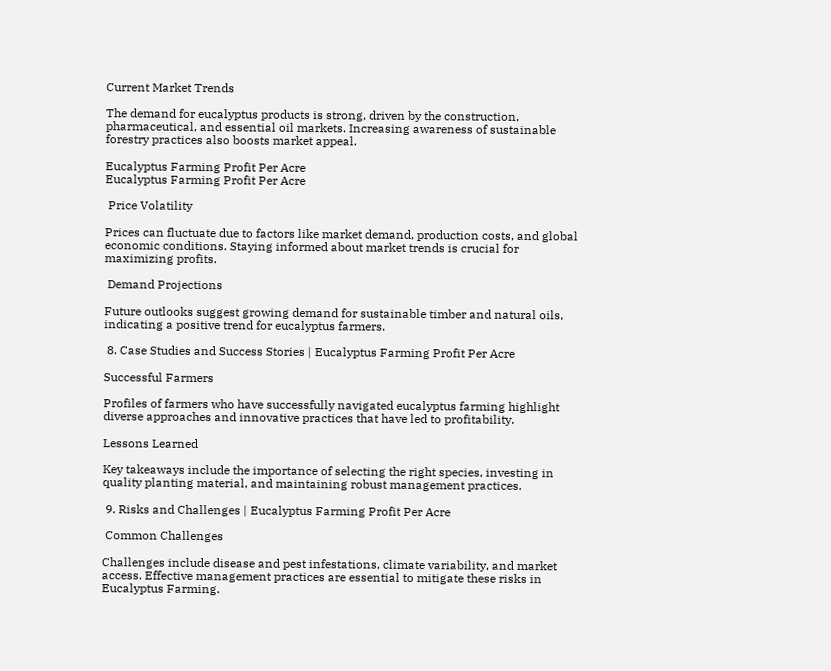Current Market Trends

The demand for eucalyptus products is strong, driven by the construction, pharmaceutical, and essential oil markets. Increasing awareness of sustainable forestry practices also boosts market appeal.

Eucalyptus Farming Profit Per Acre
Eucalyptus Farming Profit Per Acre

 Price Volatility

Prices can fluctuate due to factors like market demand, production costs, and global economic conditions. Staying informed about market trends is crucial for maximizing profits.

 Demand Projections

Future outlooks suggest growing demand for sustainable timber and natural oils, indicating a positive trend for eucalyptus farmers.

 8. Case Studies and Success Stories | Eucalyptus Farming Profit Per Acre

Successful Farmers

Profiles of farmers who have successfully navigated eucalyptus farming highlight diverse approaches and innovative practices that have led to profitability.

Lessons Learned

Key takeaways include the importance of selecting the right species, investing in quality planting material, and maintaining robust management practices.

 9. Risks and Challenges | Eucalyptus Farming Profit Per Acre

 Common Challenges

Challenges include disease and pest infestations, climate variability, and market access. Effective management practices are essential to mitigate these risks in Eucalyptus Farming.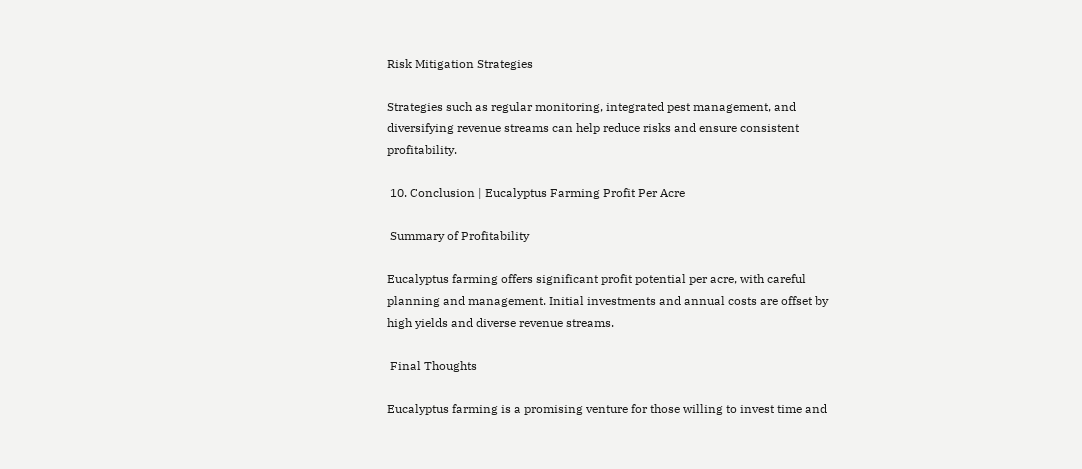Risk Mitigation Strategies

Strategies such as regular monitoring, integrated pest management, and diversifying revenue streams can help reduce risks and ensure consistent profitability.

 10. Conclusion | Eucalyptus Farming Profit Per Acre

 Summary of Profitability

Eucalyptus farming offers significant profit potential per acre, with careful planning and management. Initial investments and annual costs are offset by high yields and diverse revenue streams.

 Final Thoughts

Eucalyptus farming is a promising venture for those willing to invest time and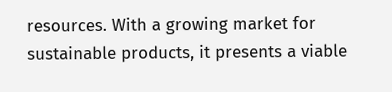resources. With a growing market for sustainable products, it presents a viable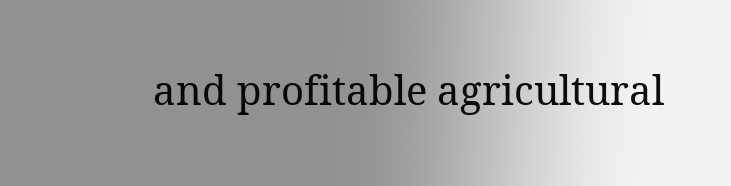and profitable agricultural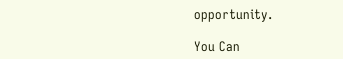opportunity.

You Can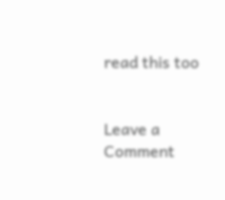read this too


Leave a Comment